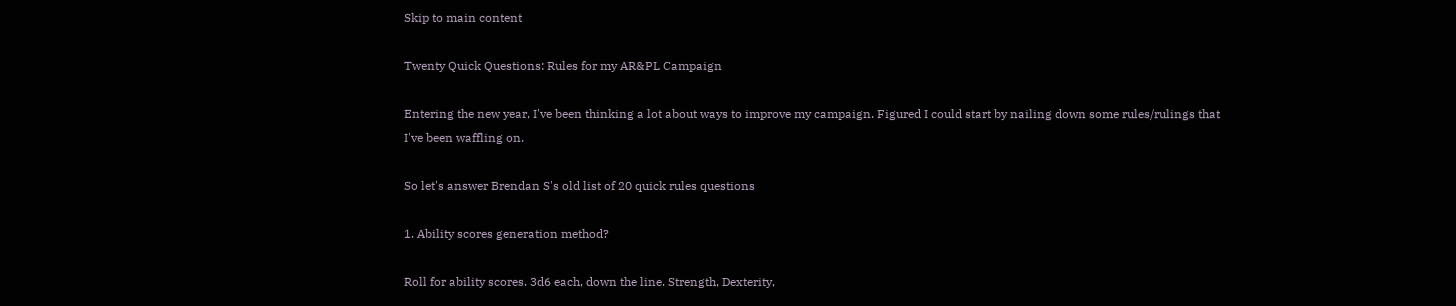Skip to main content

Twenty Quick Questions: Rules for my AR&PL Campaign

Entering the new year, I've been thinking a lot about ways to improve my campaign. Figured I could start by nailing down some rules/rulings that I've been waffling on.

So let's answer Brendan S's old list of 20 quick rules questions

1. Ability scores generation method?

Roll for ability scores. 3d6 each, down the line. Strength, Dexterity,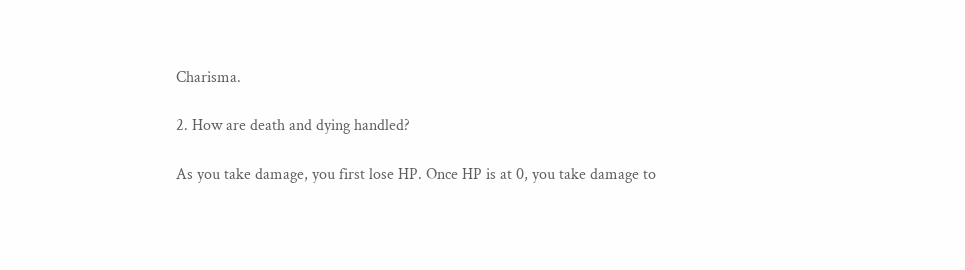Charisma.

2. How are death and dying handled?

As you take damage, you first lose HP. Once HP is at 0, you take damage to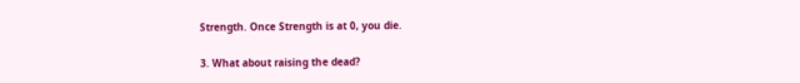Strength. Once Strength is at 0, you die.

3. What about raising the dead?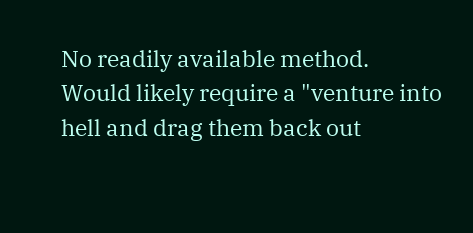No readily available method. Would likely require a "venture into hell and drag them back out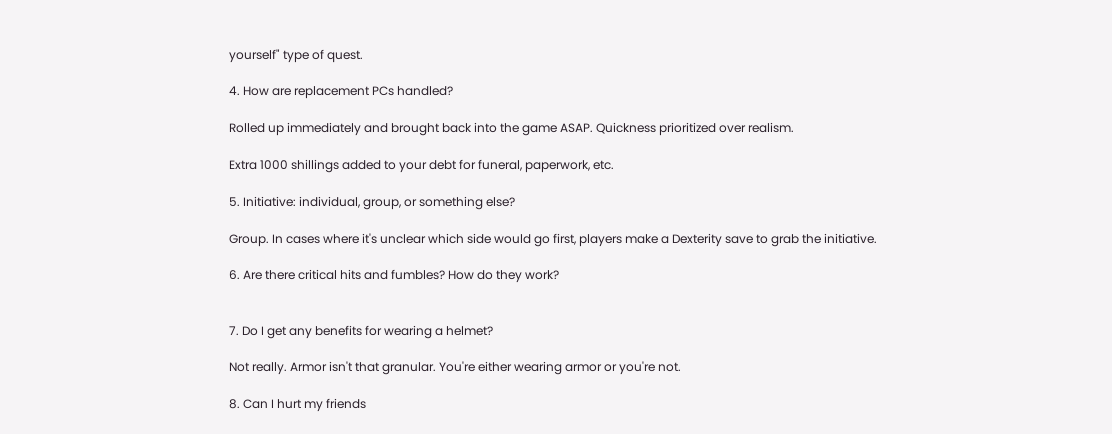yourself" type of quest.

4. How are replacement PCs handled?

Rolled up immediately and brought back into the game ASAP. Quickness prioritized over realism.

Extra 1000 shillings added to your debt for funeral, paperwork, etc.

5. Initiative: individual, group, or something else?

Group. In cases where it's unclear which side would go first, players make a Dexterity save to grab the initiative.

6. Are there critical hits and fumbles? How do they work?


7. Do I get any benefits for wearing a helmet?

Not really. Armor isn't that granular. You're either wearing armor or you're not.

8. Can I hurt my friends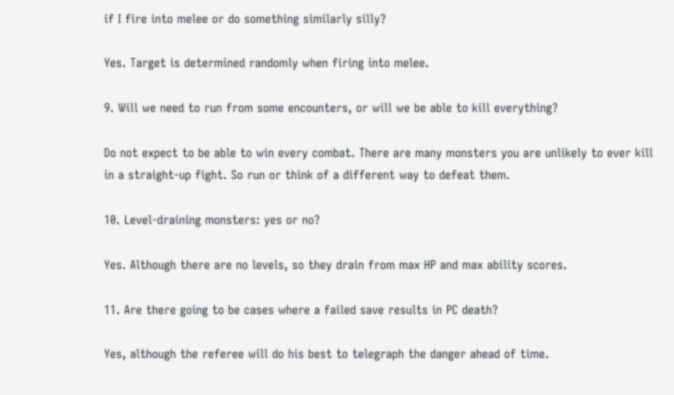if I fire into melee or do something similarly silly?

Yes. Target is determined randomly when firing into melee.

9. Will we need to run from some encounters, or will we be able to kill everything?

Do not expect to be able to win every combat. There are many monsters you are unlikely to ever kill in a straight-up fight. So run or think of a different way to defeat them.

10. Level-draining monsters: yes or no?

Yes. Although there are no levels, so they drain from max HP and max ability scores.

11. Are there going to be cases where a failed save results in PC death?

Yes, although the referee will do his best to telegraph the danger ahead of time.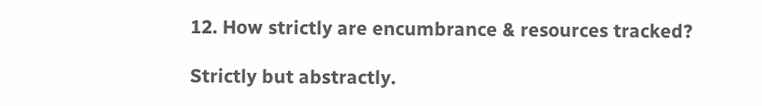12. How strictly are encumbrance & resources tracked?

Strictly but abstractly.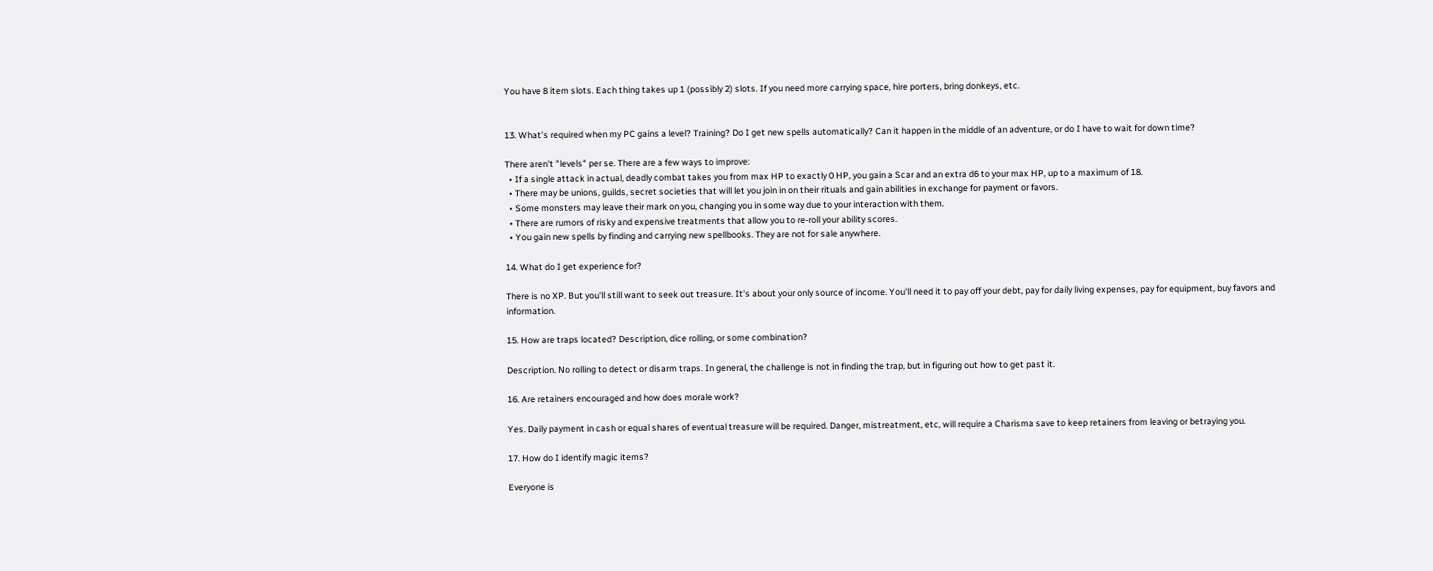You have 8 item slots. Each thing takes up 1 (possibly 2) slots. If you need more carrying space, hire porters, bring donkeys, etc.


13. What’s required when my PC gains a level? Training? Do I get new spells automatically? Can it happen in the middle of an adventure, or do I have to wait for down time?

There aren't "levels" per se. There are a few ways to improve:
  • If a single attack in actual, deadly combat takes you from max HP to exactly 0 HP, you gain a Scar and an extra d6 to your max HP, up to a maximum of 18.
  • There may be unions, guilds, secret societies that will let you join in on their rituals and gain abilities in exchange for payment or favors.
  • Some monsters may leave their mark on you, changing you in some way due to your interaction with them.
  • There are rumors of risky and expensive treatments that allow you to re-roll your ability scores.
  • You gain new spells by finding and carrying new spellbooks. They are not for sale anywhere.

14. What do I get experience for?

There is no XP. But you'll still want to seek out treasure. It's about your only source of income. You'll need it to pay off your debt, pay for daily living expenses, pay for equipment, buy favors and information.

15. How are traps located? Description, dice rolling, or some combination?

Description. No rolling to detect or disarm traps. In general, the challenge is not in finding the trap, but in figuring out how to get past it.

16. Are retainers encouraged and how does morale work?

Yes. Daily payment in cash or equal shares of eventual treasure will be required. Danger, mistreatment, etc, will require a Charisma save to keep retainers from leaving or betraying you.

17. How do I identify magic items?

Everyone is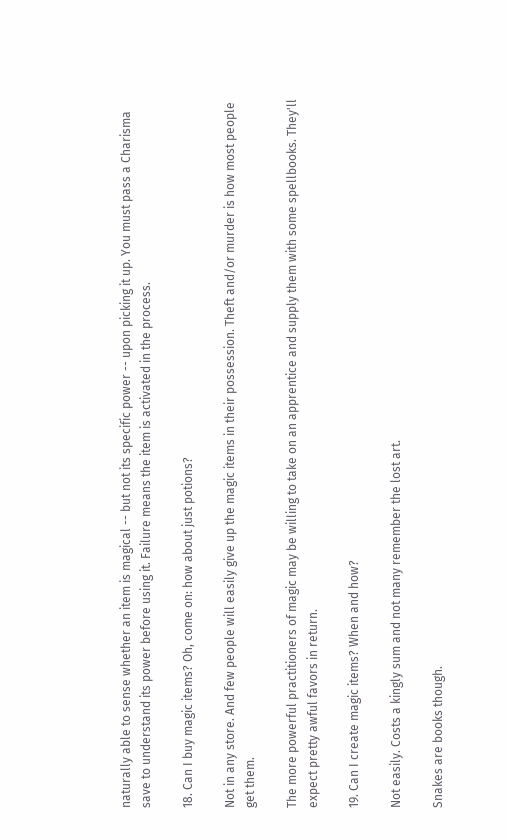naturally able to sense whether an item is magical -- but not its specific power -- upon picking it up. You must pass a Charisma save to understand its power before using it. Failure means the item is activated in the process.

18. Can I buy magic items? Oh, come on: how about just potions?

Not in any store. And few people will easily give up the magic items in their possession. Theft and/or murder is how most people get them.

The more powerful practitioners of magic may be willing to take on an apprentice and supply them with some spellbooks. They'll expect pretty awful favors in return.

19. Can I create magic items? When and how?

Not easily. Costs a kingly sum and not many remember the lost art.

Snakes are books though.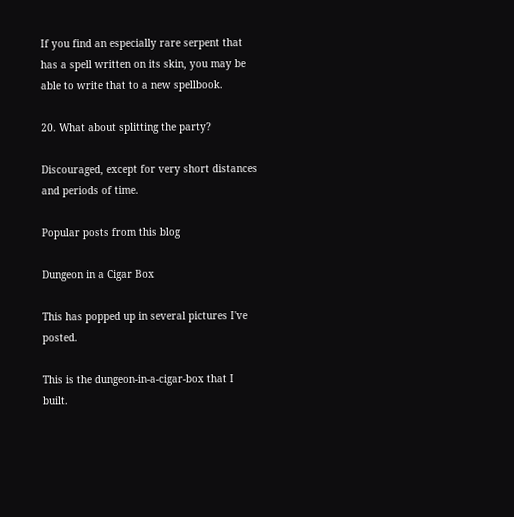If you find an especially rare serpent that has a spell written on its skin, you may be able to write that to a new spellbook.

20. What about splitting the party?

Discouraged, except for very short distances and periods of time.

Popular posts from this blog

Dungeon in a Cigar Box

This has popped up in several pictures I've posted.

This is the dungeon-in-a-cigar-box that I built.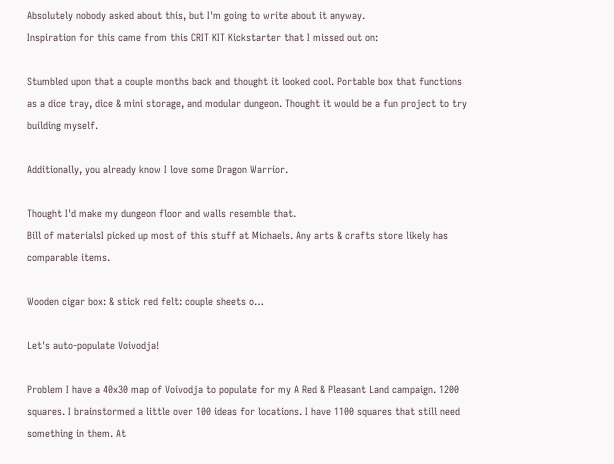Absolutely nobody asked about this, but I'm going to write about it anyway.
Inspiration for this came from this CRIT KIT Kickstarter that I missed out on:

Stumbled upon that a couple months back and thought it looked cool. Portable box that functions as a dice tray, dice & mini storage, and modular dungeon. Thought it would be a fun project to try building myself.

Additionally, you already know I love some Dragon Warrior.

Thought I'd make my dungeon floor and walls resemble that.
Bill of materialsI picked up most of this stuff at Michaels. Any arts & crafts store likely has comparable items.

Wooden cigar box: & stick red felt: couple sheets o…

Let's auto-populate Voivodja!

Problem I have a 40x30 map of Voivodja to populate for my A Red & Pleasant Land campaign. 1200 squares. I brainstormed a little over 100 ideas for locations. I have 1100 squares that still need something in them. At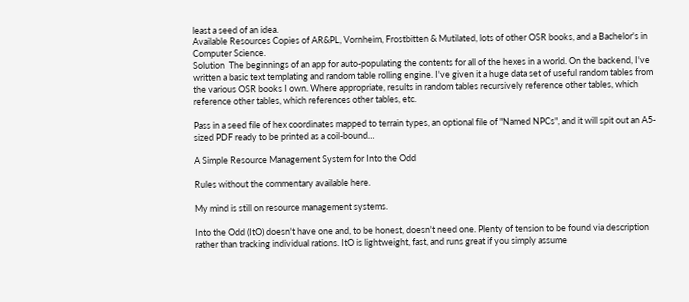least a seed of an idea.
Available Resources Copies of AR&PL, Vornheim, Frostbitten & Mutilated, lots of other OSR books, and a Bachelor's in Computer Science.
Solution  The beginnings of an app for auto-populating the contents for all of the hexes in a world. On the backend, I've written a basic text templating and random table rolling engine. I've given it a huge data set of useful random tables from the various OSR books I own. Where appropriate, results in random tables recursively reference other tables, which reference other tables, which references other tables, etc.

Pass in a seed file of hex coordinates mapped to terrain types, an optional file of "Named NPCs", and it will spit out an A5-sized PDF ready to be printed as a coil-bound…

A Simple Resource Management System for Into the Odd

Rules without the commentary available here.

My mind is still on resource management systems.

Into the Odd (ItO) doesn't have one and, to be honest, doesn't need one. Plenty of tension to be found via description rather than tracking individual rations. ItO is lightweight, fast, and runs great if you simply assume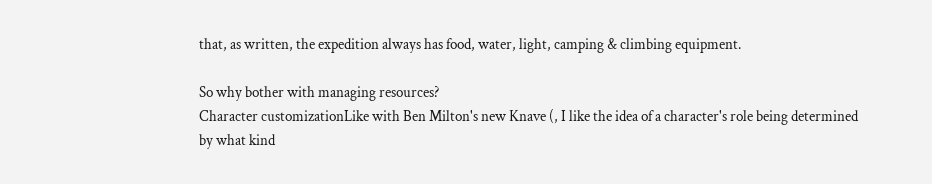that, as written, the expedition always has food, water, light, camping & climbing equipment.

So why bother with managing resources?
Character customizationLike with Ben Milton's new Knave (, I like the idea of a character's role being determined by what kind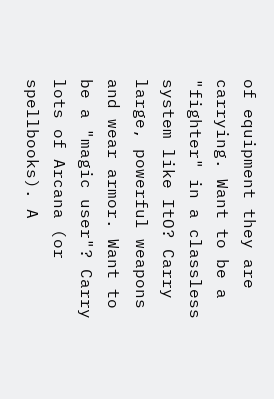of equipment they are carrying. Want to be a "fighter" in a classless system like ItO? Carry large, powerful weapons and wear armor. Want to be a "magic user"? Carry lots of Arcana (or spellbooks). A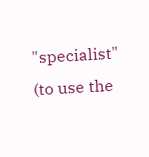"specialist" (to use the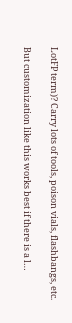LotFP term)? Carry lots of tools, poison vials, flashbangs, etc.

But customization like this works best if there is a l…